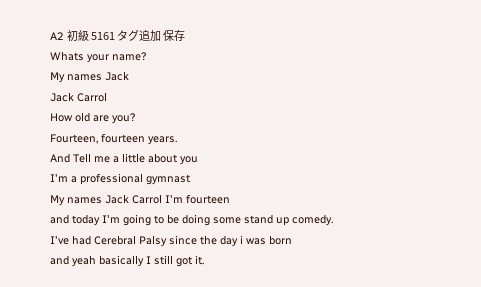A2 初級 5161 タグ追加 保存
Whats your name?
My names Jack
Jack Carrol
How old are you?
Fourteen, fourteen years.
And Tell me a little about you
I'm a professional gymnast
My names Jack Carrol I'm fourteen
and today I'm going to be doing some stand up comedy.
I've had Cerebral Palsy since the day i was born
and yeah basically I still got it.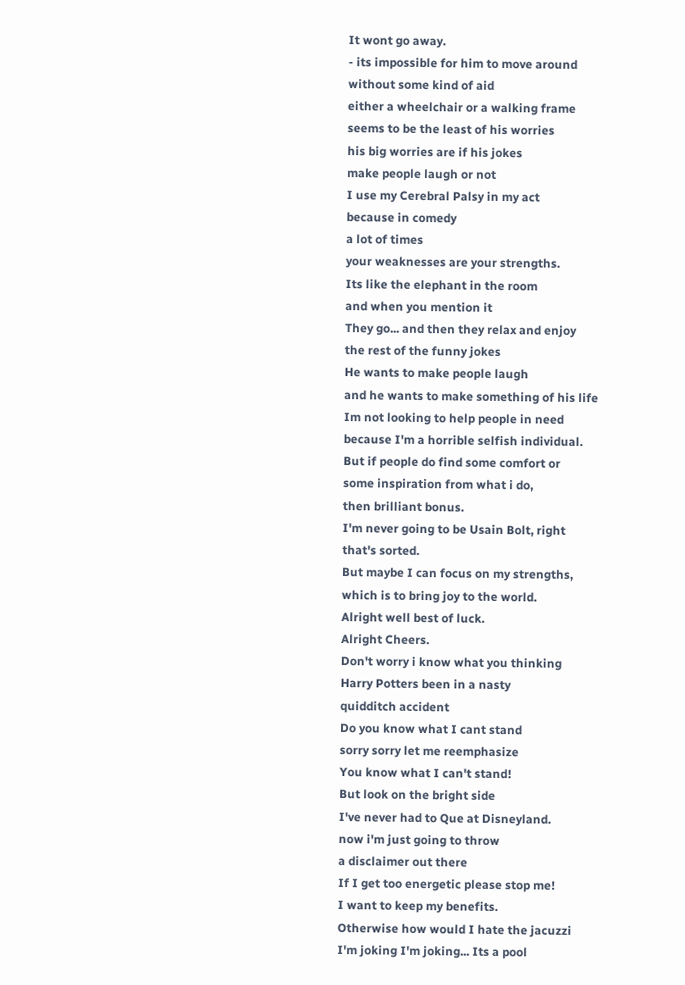It wont go away.
- its impossible for him to move around
without some kind of aid
either a wheelchair or a walking frame
seems to be the least of his worries
his big worries are if his jokes
make people laugh or not
I use my Cerebral Palsy in my act
because in comedy
a lot of times
your weaknesses are your strengths.
Its like the elephant in the room
and when you mention it
They go... and then they relax and enjoy
the rest of the funny jokes
He wants to make people laugh
and he wants to make something of his life
Im not looking to help people in need
because I'm a horrible selfish individual.
But if people do find some comfort or
some inspiration from what i do,
then brilliant bonus.
I'm never going to be Usain Bolt, right
that's sorted.
But maybe I can focus on my strengths,
which is to bring joy to the world.
Alright well best of luck.
Alright Cheers.
Don't worry i know what you thinking
Harry Potters been in a nasty
quidditch accident
Do you know what I cant stand
sorry sorry let me reemphasize
You know what I can't stand!
But look on the bright side
I've never had to Que at Disneyland.
now i'm just going to throw
a disclaimer out there
If I get too energetic please stop me!
I want to keep my benefits.
Otherwise how would I hate the jacuzzi
I'm joking I'm joking... Its a pool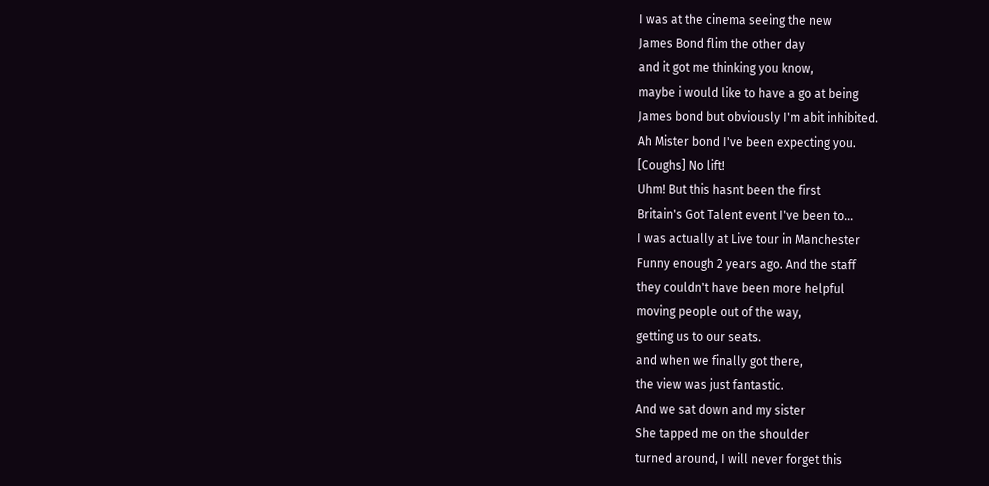I was at the cinema seeing the new
James Bond flim the other day
and it got me thinking you know,
maybe i would like to have a go at being
James bond but obviously I'm abit inhibited.
Ah Mister bond I've been expecting you.
[Coughs] No lift!
Uhm! But this hasnt been the first
Britain's Got Talent event I've been to...
I was actually at Live tour in Manchester
Funny enough 2 years ago. And the staff
they couldn't have been more helpful
moving people out of the way,
getting us to our seats.
and when we finally got there,
the view was just fantastic.
And we sat down and my sister
She tapped me on the shoulder
turned around, I will never forget this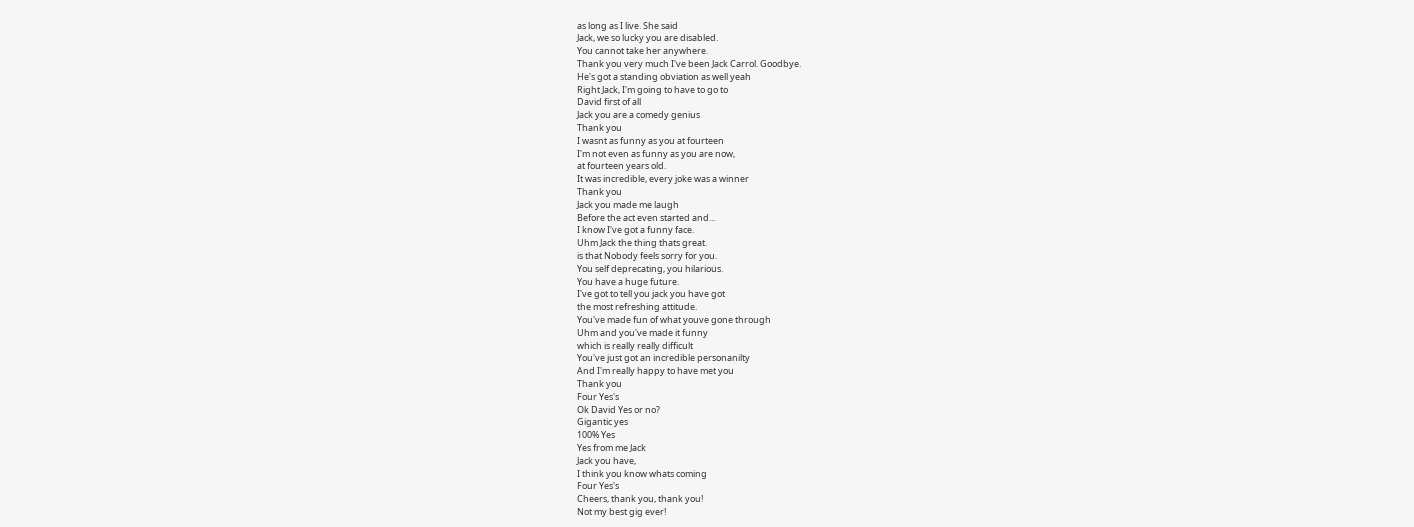as long as I live. She said
Jack, we so lucky you are disabled.
You cannot take her anywhere.
Thank you very much I've been Jack Carrol. Goodbye.
He's got a standing obviation as well yeah
Right Jack, I'm going to have to go to
David first of all
Jack you are a comedy genius
Thank you
I wasnt as funny as you at fourteen
I'm not even as funny as you are now,
at fourteen years old.
It was incredible, every joke was a winner
Thank you
Jack you made me laugh
Before the act even started and...
I know I've got a funny face.
Uhm Jack the thing thats great.
is that Nobody feels sorry for you.
You self deprecating, you hilarious.
You have a huge future.
I've got to tell you jack you have got
the most refreshing attitude.
You've made fun of what youve gone through
Uhm and you've made it funny
which is really really difficult
You've just got an incredible personanilty
And I'm really happy to have met you
Thank you
Four Yes's
Ok David Yes or no?
Gigantic yes
100% Yes
Yes from me Jack
Jack you have,
I think you know whats coming
Four Yes's
Cheers, thank you, thank you!
Not my best gig ever!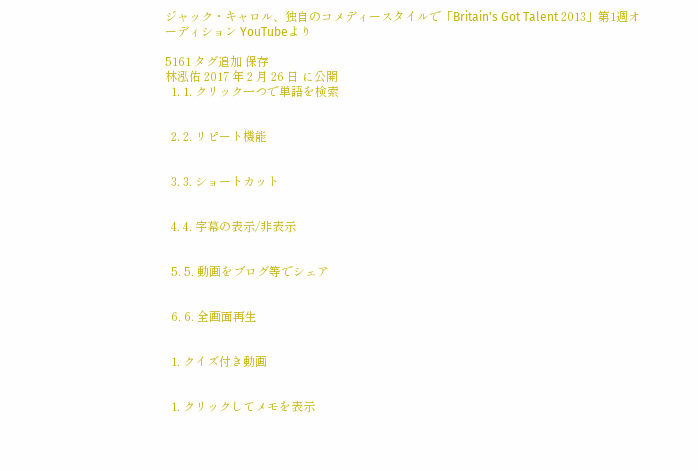ジャック・キャロル、独自のコメディースタイルで「Britain's Got Talent 2013」第1週オーディション YouTubeより

5161 タグ追加 保存
林泓佑 2017 年 2 月 26 日 に公開
  1. 1. クリック一つで単語を検索


  2. 2. リピート機能


  3. 3. ショートカット


  4. 4. 字幕の表示/非表示


  5. 5. 動画をブログ等でシェア


  6. 6. 全画面再生


  1. クイズ付き動画


  1. クリックしてメモを表示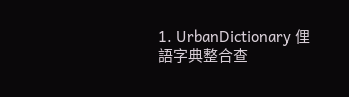1. UrbanDictionary 俚語字典整合查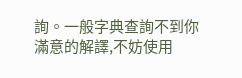詢。一般字典查詢不到你滿意的解譯,不妨使用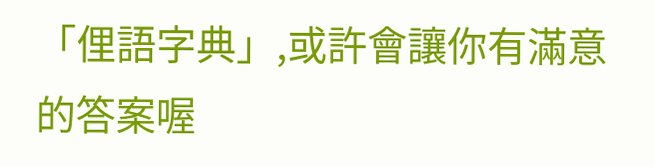「俚語字典」,或許會讓你有滿意的答案喔